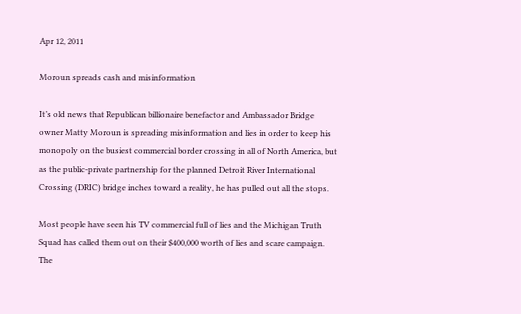Apr 12, 2011

Moroun spreads cash and misinformation

It’s old news that Republican billionaire benefactor and Ambassador Bridge owner Matty Moroun is spreading misinformation and lies in order to keep his monopoly on the busiest commercial border crossing in all of North America, but as the public-private partnership for the planned Detroit River International Crossing (DRIC) bridge inches toward a reality, he has pulled out all the stops.

Most people have seen his TV commercial full of lies and the Michigan Truth Squad has called them out on their $400,000 worth of lies and scare campaign. The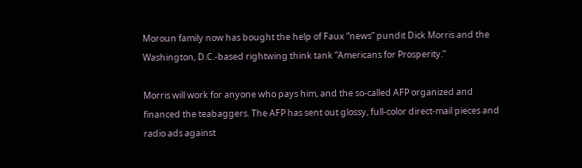Moroun family now has bought the help of Faux “news” pundit Dick Morris and the Washington, D.C.-based rightwing think tank “Americans for Prosperity.”

Morris will work for anyone who pays him, and the so-called AFP organized and financed the teabaggers. The AFP has sent out glossy, full-color direct-mail pieces and radio ads against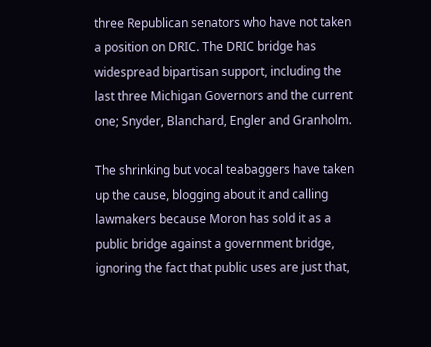three Republican senators who have not taken a position on DRIC. The DRIC bridge has widespread bipartisan support, including the last three Michigan Governors and the current one; Snyder, Blanchard, Engler and Granholm.

The shrinking but vocal teabaggers have taken up the cause, blogging about it and calling lawmakers because Moron has sold it as a public bridge against a government bridge, ignoring the fact that public uses are just that,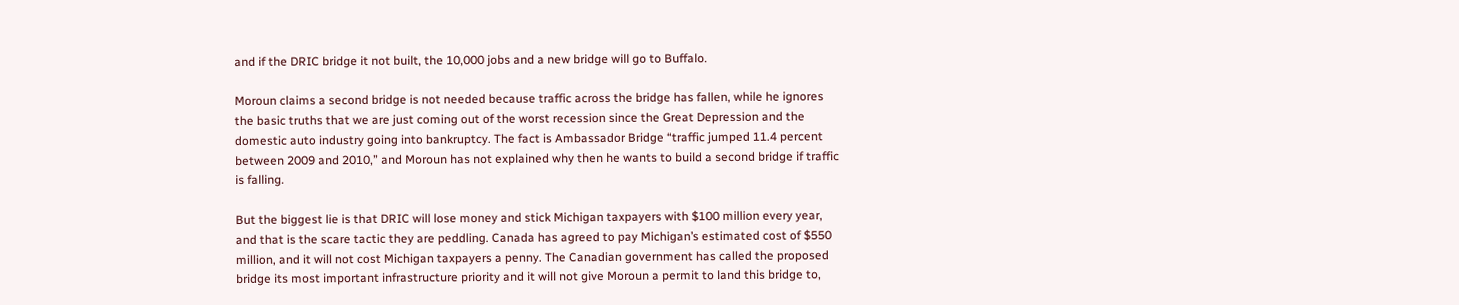and if the DRIC bridge it not built, the 10,000 jobs and a new bridge will go to Buffalo.

Moroun claims a second bridge is not needed because traffic across the bridge has fallen, while he ignores the basic truths that we are just coming out of the worst recession since the Great Depression and the domestic auto industry going into bankruptcy. The fact is Ambassador Bridge “traffic jumped 11.4 percent between 2009 and 2010,” and Moroun has not explained why then he wants to build a second bridge if traffic is falling.

But the biggest lie is that DRIC will lose money and stick Michigan taxpayers with $100 million every year, and that is the scare tactic they are peddling. Canada has agreed to pay Michigan’s estimated cost of $550 million, and it will not cost Michigan taxpayers a penny. The Canadian government has called the proposed bridge its most important infrastructure priority and it will not give Moroun a permit to land this bridge to,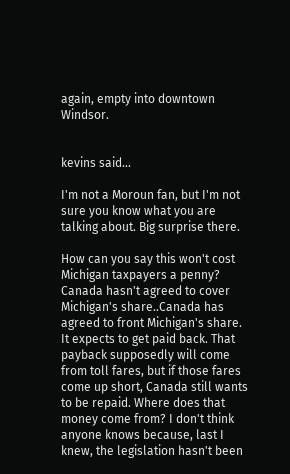again, empty into downtown Windsor.


kevins said...

I'm not a Moroun fan, but I'm not sure you know what you are talking about. Big surprise there.

How can you say this won't cost Michigan taxpayers a penny? Canada hasn't agreed to cover Michigan's share..Canada has agreed to front Michigan's share. It expects to get paid back. That payback supposedly will come from toll fares, but if those fares come up short, Canada still wants to be repaid. Where does that money come from? I don't think anyone knows because, last I knew, the legislation hasn't been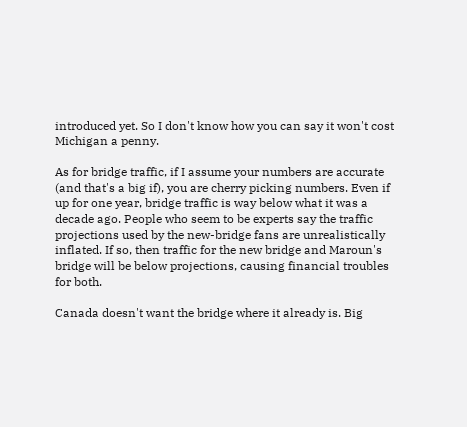introduced yet. So I don't know how you can say it won't cost Michigan a penny.

As for bridge traffic, if I assume your numbers are accurate (and that's a big if), you are cherry picking numbers. Even if up for one year, bridge traffic is way below what it was a decade ago. People who seem to be experts say the traffic projections used by the new-bridge fans are unrealistically inflated. If so, then traffic for the new bridge and Maroun's bridge will be below projections, causing financial troubles for both.

Canada doesn't want the bridge where it already is. Big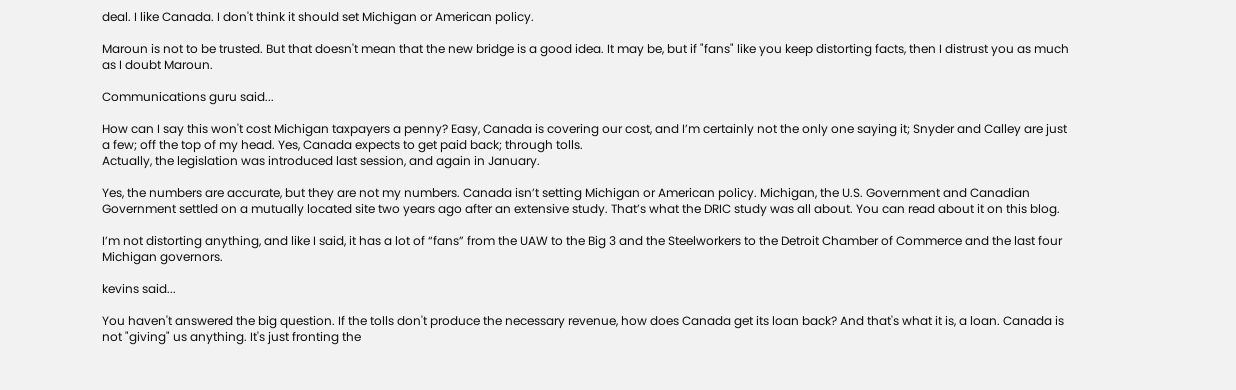deal. I like Canada. I don't think it should set Michigan or American policy.

Maroun is not to be trusted. But that doesn't mean that the new bridge is a good idea. It may be, but if "fans" like you keep distorting facts, then I distrust you as much as I doubt Maroun.

Communications guru said...

How can I say this won't cost Michigan taxpayers a penny? Easy, Canada is covering our cost, and I’m certainly not the only one saying it; Snyder and Calley are just a few; off the top of my head. Yes, Canada expects to get paid back; through tolls.
Actually, the legislation was introduced last session, and again in January.

Yes, the numbers are accurate, but they are not my numbers. Canada isn’t setting Michigan or American policy. Michigan, the U.S. Government and Canadian Government settled on a mutually located site two years ago after an extensive study. That’s what the DRIC study was all about. You can read about it on this blog.

I’m not distorting anything, and like I said, it has a lot of “fans” from the UAW to the Big 3 and the Steelworkers to the Detroit Chamber of Commerce and the last four Michigan governors.

kevins said...

You haven't answered the big question. If the tolls don't produce the necessary revenue, how does Canada get its loan back? And that's what it is, a loan. Canada is not "giving" us anything. It's just fronting the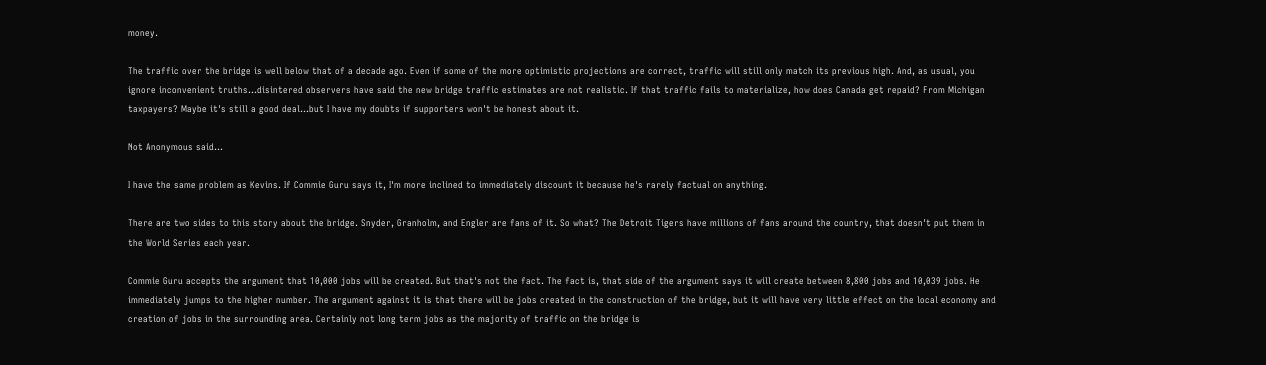money.

The traffic over the bridge is well below that of a decade ago. Even if some of the more optimistic projections are correct, traffic will still only match its previous high. And, as usual, you ignore inconvenient truths...disintered observers have said the new bridge traffic estimates are not realistic. If that traffic fails to materialize, how does Canada get repaid? From Michigan taxpayers? Maybe it's still a good deal...but I have my doubts if supporters won't be honest about it.

Not Anonymous said...

I have the same problem as Kevins. If Commie Guru says it, I'm more inclined to immediately discount it because he's rarely factual on anything.

There are two sides to this story about the bridge. Snyder, Granholm, and Engler are fans of it. So what? The Detroit Tigers have millions of fans around the country, that doesn't put them in the World Series each year.

Commie Guru accepts the argument that 10,000 jobs will be created. But that's not the fact. The fact is, that side of the argument says it will create between 8,800 jobs and 10,039 jobs. He immediately jumps to the higher number. The argument against it is that there will be jobs created in the construction of the bridge, but it will have very little effect on the local economy and creation of jobs in the surrounding area. Certainly not long term jobs as the majority of traffic on the bridge is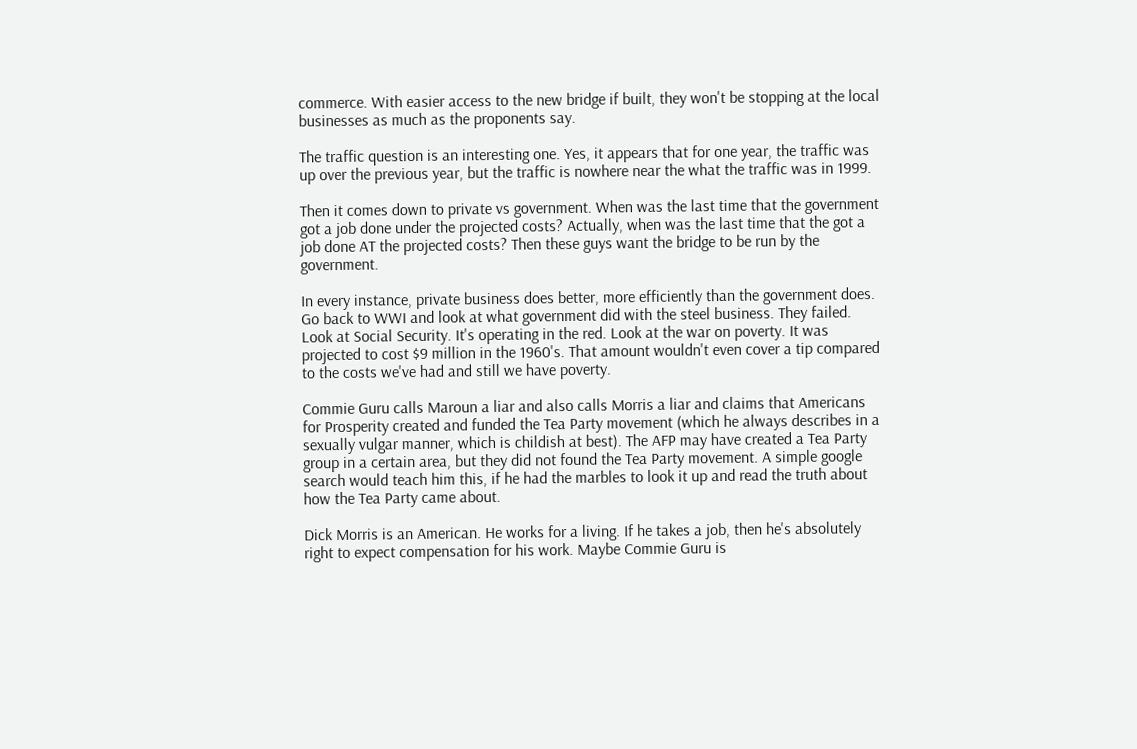commerce. With easier access to the new bridge if built, they won't be stopping at the local businesses as much as the proponents say.

The traffic question is an interesting one. Yes, it appears that for one year, the traffic was up over the previous year, but the traffic is nowhere near the what the traffic was in 1999.

Then it comes down to private vs government. When was the last time that the government got a job done under the projected costs? Actually, when was the last time that the got a job done AT the projected costs? Then these guys want the bridge to be run by the government.

In every instance, private business does better, more efficiently than the government does. Go back to WWI and look at what government did with the steel business. They failed. Look at Social Security. It's operating in the red. Look at the war on poverty. It was projected to cost $9 million in the 1960's. That amount wouldn't even cover a tip compared to the costs we've had and still we have poverty.

Commie Guru calls Maroun a liar and also calls Morris a liar and claims that Americans for Prosperity created and funded the Tea Party movement (which he always describes in a sexually vulgar manner, which is childish at best). The AFP may have created a Tea Party group in a certain area, but they did not found the Tea Party movement. A simple google search would teach him this, if he had the marbles to look it up and read the truth about how the Tea Party came about.

Dick Morris is an American. He works for a living. If he takes a job, then he's absolutely right to expect compensation for his work. Maybe Commie Guru is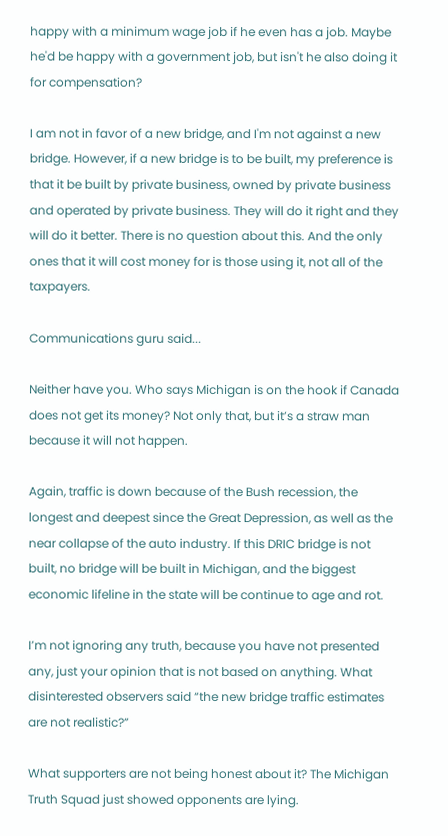happy with a minimum wage job if he even has a job. Maybe he'd be happy with a government job, but isn't he also doing it for compensation?

I am not in favor of a new bridge, and I'm not against a new bridge. However, if a new bridge is to be built, my preference is that it be built by private business, owned by private business and operated by private business. They will do it right and they will do it better. There is no question about this. And the only ones that it will cost money for is those using it, not all of the taxpayers.

Communications guru said...

Neither have you. Who says Michigan is on the hook if Canada does not get its money? Not only that, but it’s a straw man because it will not happen.

Again, traffic is down because of the Bush recession, the longest and deepest since the Great Depression, as well as the near collapse of the auto industry. If this DRIC bridge is not built, no bridge will be built in Michigan, and the biggest economic lifeline in the state will be continue to age and rot.

I’m not ignoring any truth, because you have not presented any, just your opinion that is not based on anything. What disinterested observers said “the new bridge traffic estimates are not realistic?”

What supporters are not being honest about it? The Michigan Truth Squad just showed opponents are lying.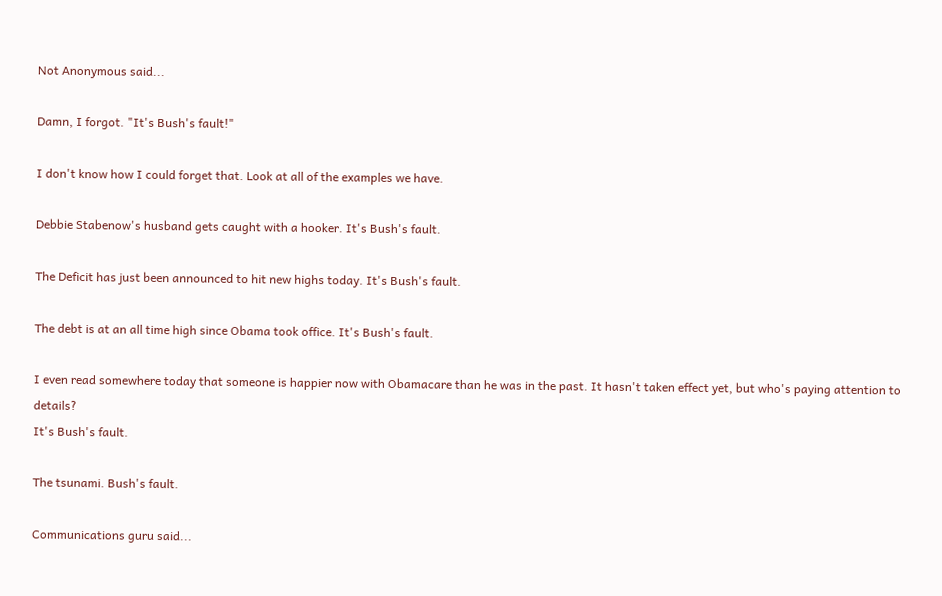Not Anonymous said...

Damn, I forgot. "It's Bush's fault!"

I don't know how I could forget that. Look at all of the examples we have.

Debbie Stabenow's husband gets caught with a hooker. It's Bush's fault.

The Deficit has just been announced to hit new highs today. It's Bush's fault.

The debt is at an all time high since Obama took office. It's Bush's fault.

I even read somewhere today that someone is happier now with Obamacare than he was in the past. It hasn't taken effect yet, but who's paying attention to details?
It's Bush's fault.

The tsunami. Bush's fault.

Communications guru said...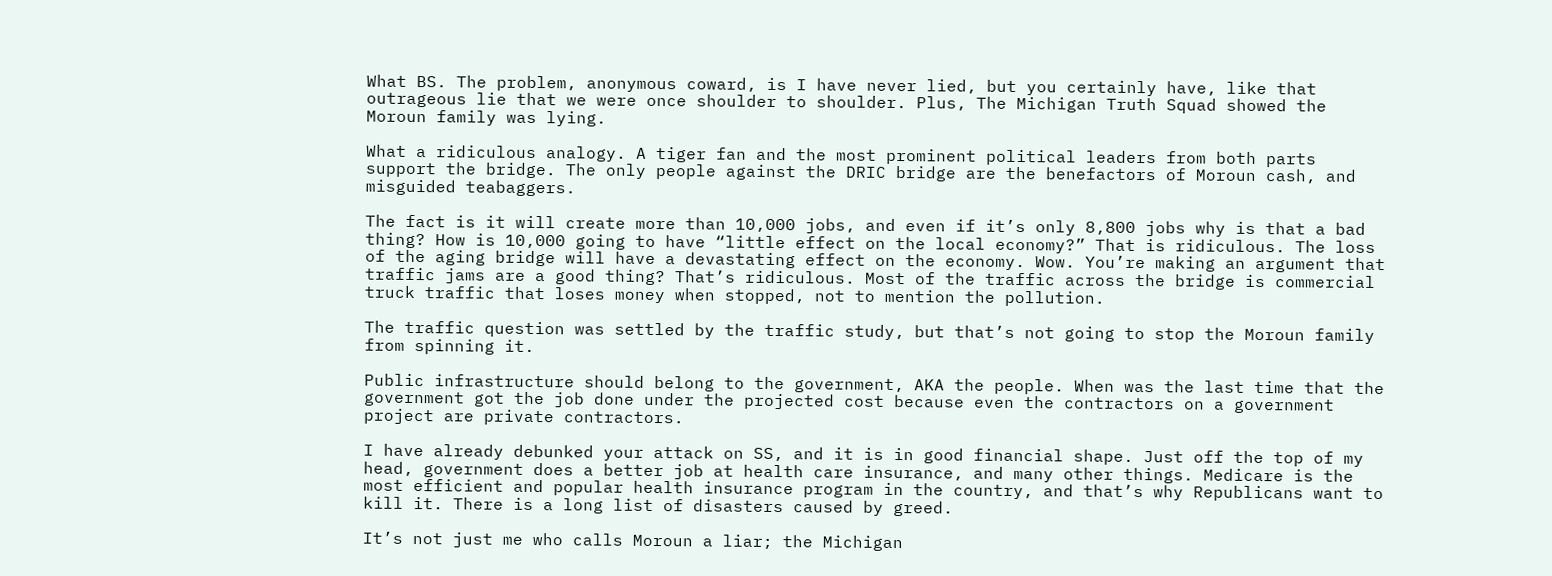What BS. The problem, anonymous coward, is I have never lied, but you certainly have, like that outrageous lie that we were once shoulder to shoulder. Plus, The Michigan Truth Squad showed the Moroun family was lying.

What a ridiculous analogy. A tiger fan and the most prominent political leaders from both parts support the bridge. The only people against the DRIC bridge are the benefactors of Moroun cash, and misguided teabaggers.

The fact is it will create more than 10,000 jobs, and even if it’s only 8,800 jobs why is that a bad thing? How is 10,000 going to have “little effect on the local economy?” That is ridiculous. The loss of the aging bridge will have a devastating effect on the economy. Wow. You’re making an argument that traffic jams are a good thing? That’s ridiculous. Most of the traffic across the bridge is commercial truck traffic that loses money when stopped, not to mention the pollution.

The traffic question was settled by the traffic study, but that’s not going to stop the Moroun family from spinning it.

Public infrastructure should belong to the government, AKA the people. When was the last time that the government got the job done under the projected cost because even the contractors on a government project are private contractors.

I have already debunked your attack on SS, and it is in good financial shape. Just off the top of my head, government does a better job at health care insurance, and many other things. Medicare is the most efficient and popular health insurance program in the country, and that’s why Republicans want to kill it. There is a long list of disasters caused by greed.

It’s not just me who calls Moroun a liar; the Michigan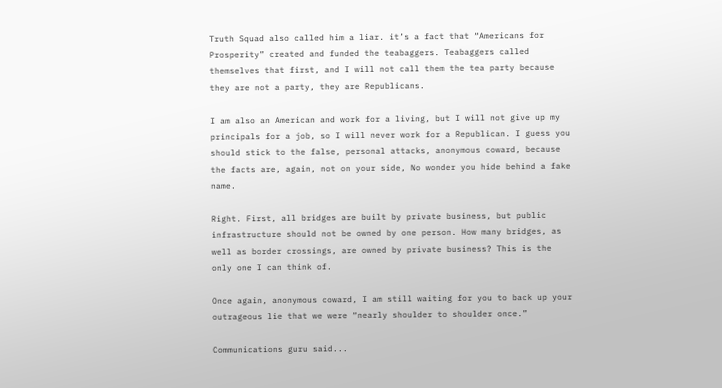Truth Squad also called him a liar. it’s a fact that “Americans for Prosperity” created and funded the teabaggers. Teabaggers called themselves that first, and I will not call them the tea party because they are not a party, they are Republicans.

I am also an American and work for a living, but I will not give up my principals for a job, so I will never work for a Republican. I guess you should stick to the false, personal attacks, anonymous coward, because the facts are, again, not on your side, No wonder you hide behind a fake name.

Right. First, all bridges are built by private business, but public infrastructure should not be owned by one person. How many bridges, as well as border crossings, are owned by private business? This is the only one I can think of.

Once again, anonymous coward, I am still waiting for you to back up your outrageous lie that we were “nearly shoulder to shoulder once.”

Communications guru said...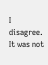I disagree. It was not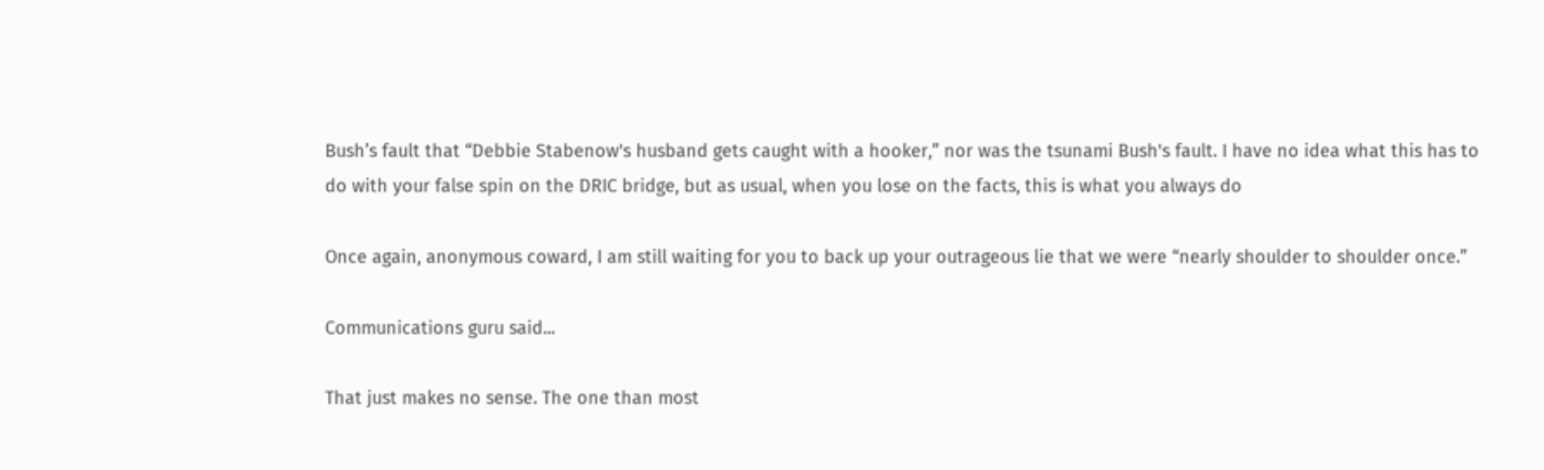Bush’s fault that “Debbie Stabenow's husband gets caught with a hooker,” nor was the tsunami Bush's fault. I have no idea what this has to do with your false spin on the DRIC bridge, but as usual, when you lose on the facts, this is what you always do

Once again, anonymous coward, I am still waiting for you to back up your outrageous lie that we were “nearly shoulder to shoulder once.”

Communications guru said...

That just makes no sense. The one than most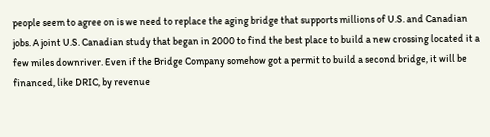people seem to agree on is we need to replace the aging bridge that supports millions of U.S. and Canadian jobs. A joint U.S. Canadian study that began in 2000 to find the best place to build a new crossing located it a few miles downriver. Even if the Bridge Company somehow got a permit to build a second bridge, it will be financed, like DRIC, by revenue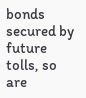bonds secured by future tolls, so are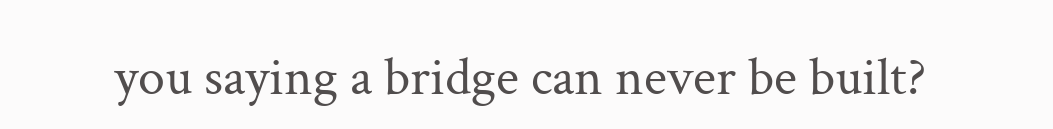you saying a bridge can never be built?